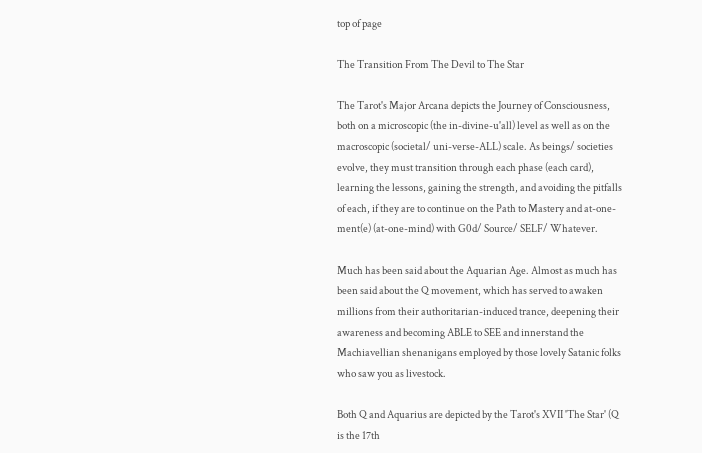top of page

The Transition From The Devil to The Star

The Tarot's Major Arcana depicts the Journey of Consciousness, both on a microscopic (the in-divine-u'all) level as well as on the macroscopic (societal/ uni-verse-ALL) scale. As beings/ societies evolve, they must transition through each phase (each card), learning the lessons, gaining the strength, and avoiding the pitfalls of each, if they are to continue on the Path to Mastery and at-one-ment(e) (at-one-mind) with G0d/ Source/ SELF/ Whatever.

Much has been said about the Aquarian Age. Almost as much has been said about the Q movement, which has served to awaken millions from their authoritarian-induced trance, deepening their awareness and becoming ABLE to SEE and innerstand the Machiavellian shenanigans employed by those lovely Satanic folks who saw you as livestock.

Both Q and Aquarius are depicted by the Tarot's XVII 'The Star' (Q is the 17th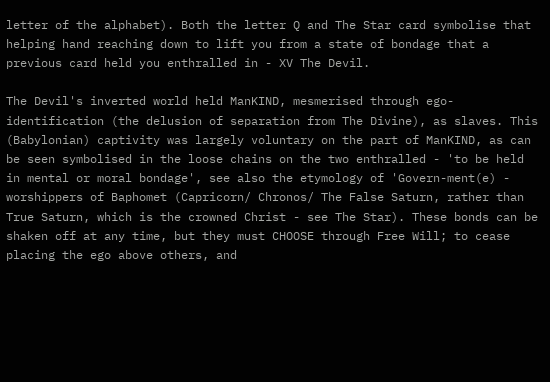letter of the alphabet). Both the letter Q and The Star card symbolise that helping hand reaching down to lift you from a state of bondage that a previous card held you enthralled in - XV The Devil.

The Devil's inverted world held ManKIND, mesmerised through ego-identification (the delusion of separation from The Divine), as slaves. This (Babylonian) captivity was largely voluntary on the part of ManKIND, as can be seen symbolised in the loose chains on the two enthralled - 'to be held in mental or moral bondage', see also the etymology of 'Govern-ment(e) - worshippers of Baphomet (Capricorn/ Chronos/ The False Saturn, rather than True Saturn, which is the crowned Christ - see The Star). These bonds can be shaken off at any time, but they must CHOOSE through Free Will; to cease placing the ego above others, and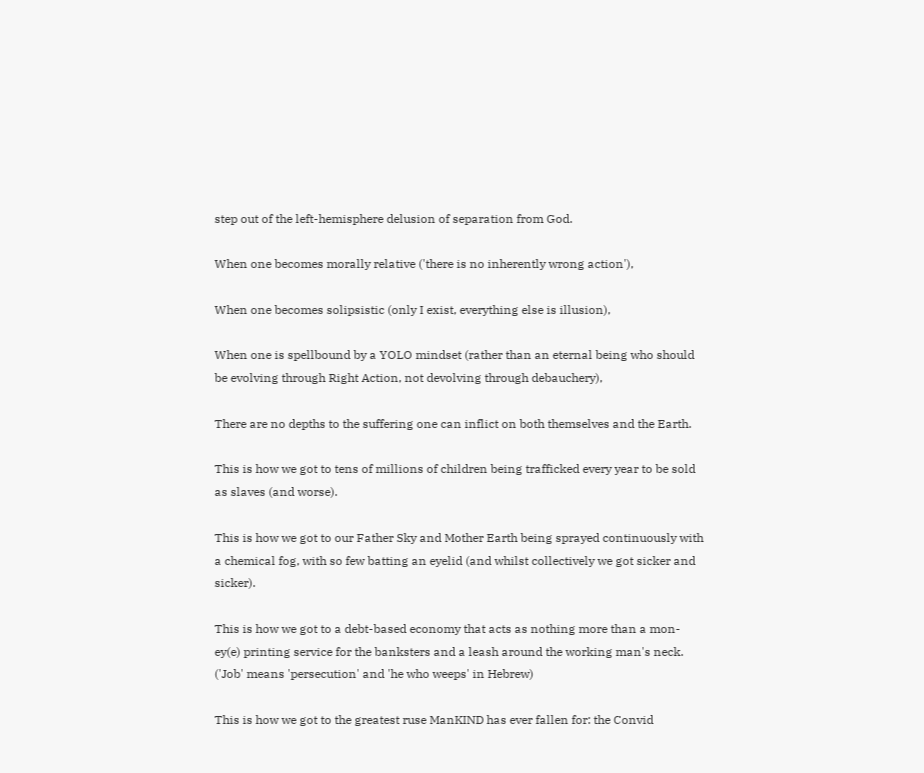step out of the left-hemisphere delusion of separation from God.

When one becomes morally relative ('there is no inherently wrong action'),

When one becomes solipsistic (only I exist, everything else is illusion),

When one is spellbound by a YOLO mindset (rather than an eternal being who should be evolving through Right Action, not devolving through debauchery),

There are no depths to the suffering one can inflict on both themselves and the Earth.

This is how we got to tens of millions of children being trafficked every year to be sold as slaves (and worse).

This is how we got to our Father Sky and Mother Earth being sprayed continuously with a chemical fog, with so few batting an eyelid (and whilst collectively we got sicker and sicker).

This is how we got to a debt-based economy that acts as nothing more than a mon-ey(e) printing service for the banksters and a leash around the working man's neck. ('Job' means 'persecution' and 'he who weeps' in Hebrew)

This is how we got to the greatest ruse ManKIND has ever fallen for: the Convid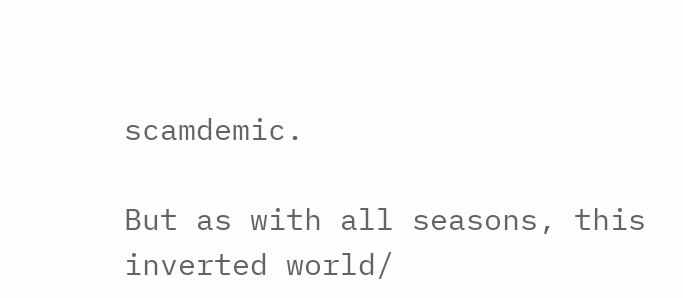scamdemic.

But as with all seasons, this inverted world/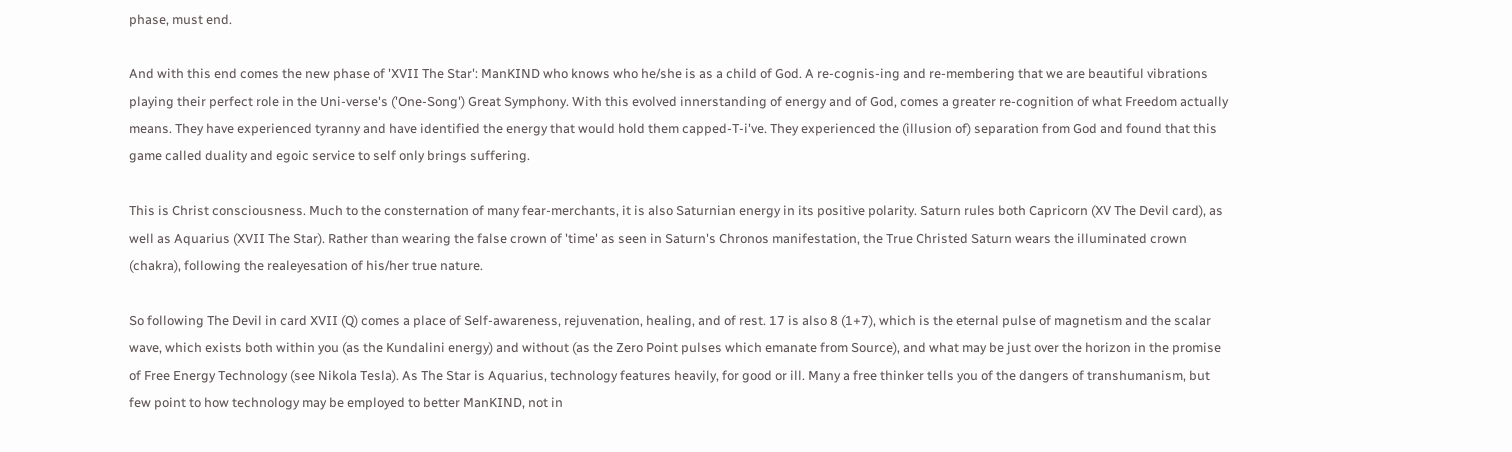phase, must end.

And with this end comes the new phase of 'XVII The Star': ManKIND who knows who he/she is as a child of God. A re-cognis-ing and re-membering that we are beautiful vibrations playing their perfect role in the Uni-verse's ('One-Song') Great Symphony. With this evolved innerstanding of energy and of God, comes a greater re-cognition of what Freedom actually means. They have experienced tyranny and have identified the energy that would hold them capped-T-i've. They experienced the (illusion of) separation from God and found that this game called duality and egoic service to self only brings suffering.

This is Christ consciousness. Much to the consternation of many fear-merchants, it is also Saturnian energy in its positive polarity. Saturn rules both Capricorn (XV The Devil card), as well as Aquarius (XVII The Star). Rather than wearing the false crown of 'time' as seen in Saturn's Chronos manifestation, the True Christed Saturn wears the illuminated crown (chakra), following the realeyesation of his/her true nature.

So following The Devil in card XVII (Q) comes a place of Self-awareness, rejuvenation, healing, and of rest. 17 is also 8 (1+7), which is the eternal pulse of magnetism and the scalar wave, which exists both within you (as the Kundalini energy) and without (as the Zero Point pulses which emanate from Source), and what may be just over the horizon in the promise of Free Energy Technology (see Nikola Tesla). As The Star is Aquarius, technology features heavily, for good or ill. Many a free thinker tells you of the dangers of transhumanism, but few point to how technology may be employed to better ManKIND, not in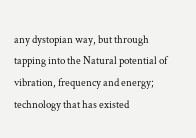any dystopian way, but through tapping into the Natural potential of vibration, frequency and energy; technology that has existed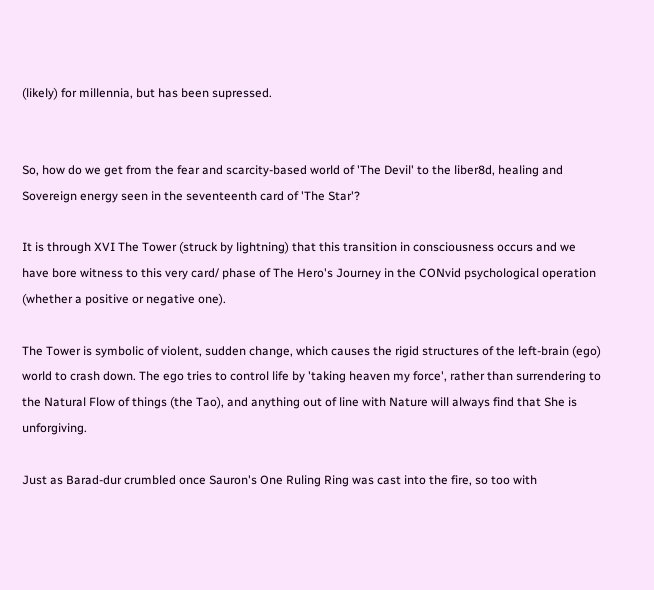(likely) for millennia, but has been supressed.


So, how do we get from the fear and scarcity-based world of 'The Devil' to the liber8d, healing and Sovereign energy seen in the seventeenth card of 'The Star'?

It is through XVI The Tower (struck by lightning) that this transition in consciousness occurs and we have bore witness to this very card/ phase of The Hero's Journey in the CONvid psychological operation (whether a positive or negative one).

The Tower is symbolic of violent, sudden change, which causes the rigid structures of the left-brain (ego) world to crash down. The ego tries to control life by 'taking heaven my force', rather than surrendering to the Natural Flow of things (the Tao), and anything out of line with Nature will always find that She is unforgiving.

Just as Barad-dur crumbled once Sauron's One Ruling Ring was cast into the fire, so too with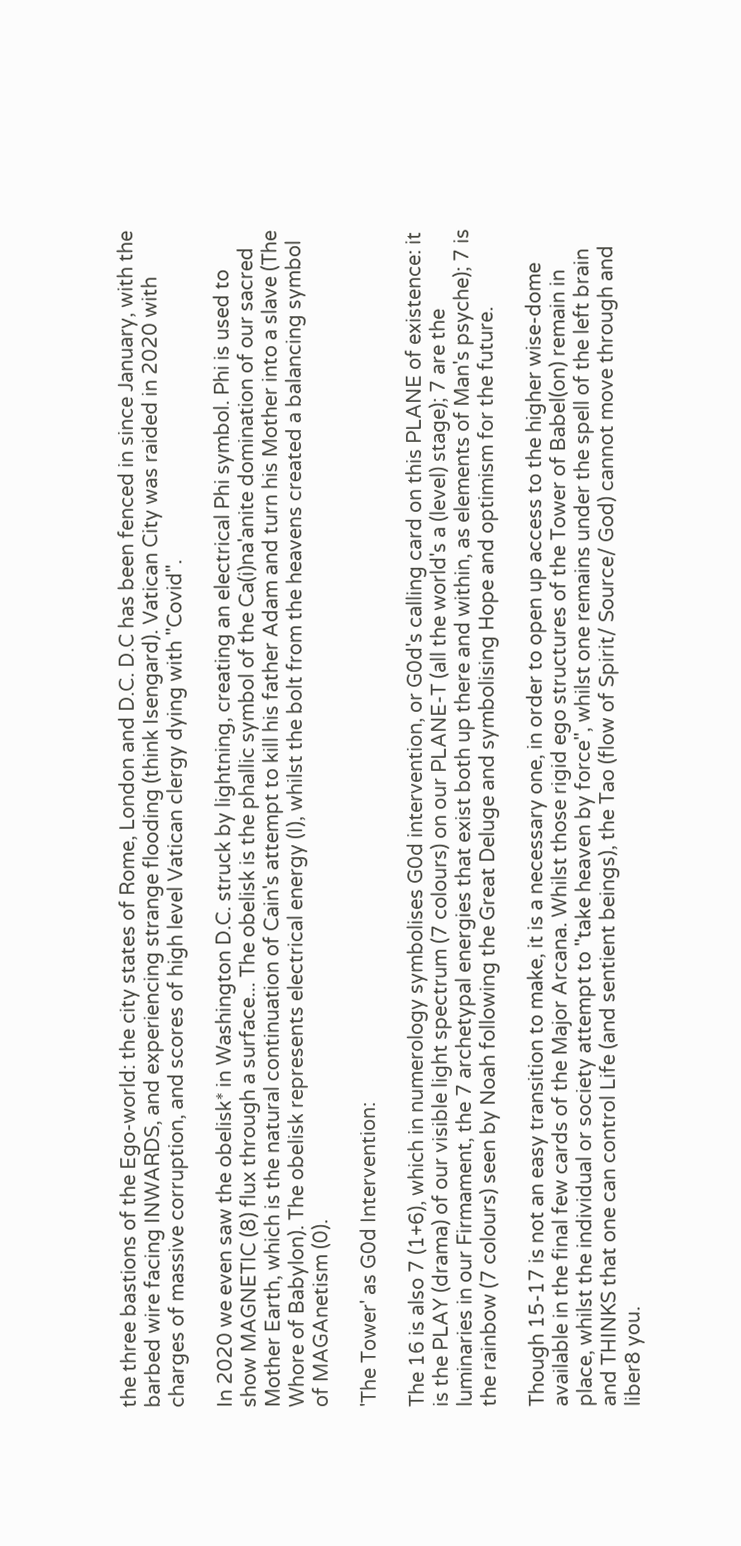the three bastions of the Ego-world: the city states of Rome, London and D.C. D.C has been fenced in since January, with the barbed wire facing INWARDS, and experiencing strange flooding (think Isengard). Vatican City was raided in 2020 with charges of massive corruption, and scores of high level Vatican clergy dying with "Covid".

In 2020 we even saw the obelisk* in Washington D.C. struck by lightning, creating an electrical Phi symbol. Phi is used to show MAGNETIC (8) flux through a surface... The obelisk is the phallic symbol of the Ca(i)na'anite domination of our sacred Mother Earth, which is the natural continuation of Cain's attempt to kill his father Adam and turn his Mother into a slave (The Whore of Babylon). The obelisk represents electrical energy (I), whilst the bolt from the heavens created a balancing symbol of MAGAnetism (0).

'The Tower' as G0d Intervention:

The 16 is also 7 (1+6), which in numerology symbolises G0d intervention, or G0d's calling card on this PLANE of existence: it is the PLAY (drama) of our visible light spectrum (7 colours) on our PLANE-T (all the world's a (level) stage); 7 are the luminaries in our Firmament, the 7 archetypal energies that exist both up there and within, as elements of Man's psyche); 7 is the rainbow (7 colours) seen by Noah following the Great Deluge and symbolising Hope and optimism for the future.

Though 15-17 is not an easy transition to make, it is a necessary one, in order to open up access to the higher wise-dome available in the final few cards of the Major Arcana. Whilst those rigid ego structures of the Tower of Babel(on) remain in place, whilst the individual or society attempt to "take heaven by force", whilst one remains under the spell of the left brain and THINKS that one can control Life (and sentient beings), the Tao (flow of Spirit/ Source/ God) cannot move through and liber8 you.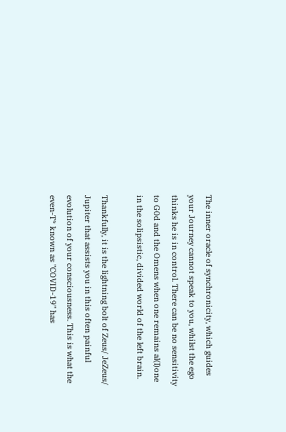The inner oracle of synchronicity, which guides your Journey cannot speak to you, whilst the ego thinks he is in control. There can be no sensitivity to G0d and the Omens when one remains al(l)one in the solipsistic, divided world of the left brain.

Thankfully, it is the lightning bolt of Zeus/ JeZeus/ Jupiter that assists you in this often painful evolution of your consciousness. This is what the even-T* known as "COVID-19" has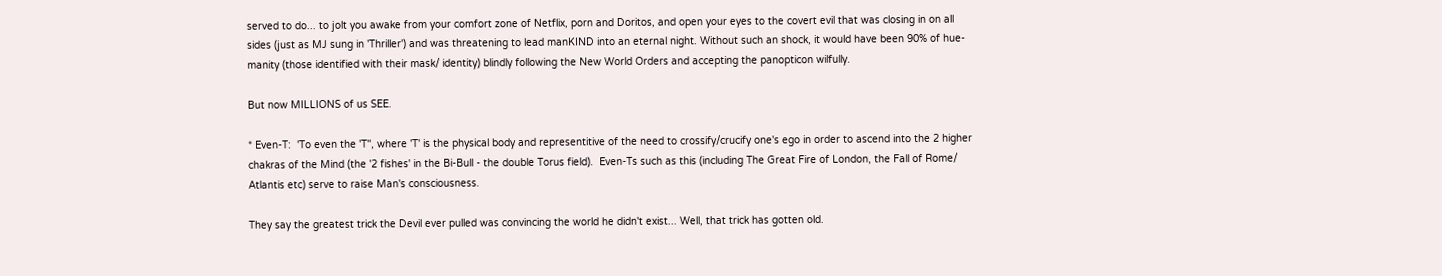served to do... to jolt you awake from your comfort zone of Netflix, porn and Doritos, and open your eyes to the covert evil that was closing in on all sides (just as MJ sung in 'Thriller') and was threatening to lead manKIND into an eternal night. Without such an shock, it would have been 90% of hue-manity (those identified with their mask/ identity) blindly following the New World Orders and accepting the panopticon wilfully.

But now MILLIONS of us SEE.

* Even-T:  'To even the 'T'', where 'T' is the physical body and representitive of the need to crossify/crucify one's ego in order to ascend into the 2 higher chakras of the Mind (the '2 fishes' in the Bi-Bull - the double Torus field).  Even-Ts such as this (including The Great Fire of London, the Fall of Rome/ Atlantis etc) serve to raise Man's consciousness.

They say the greatest trick the Devil ever pulled was convincing the world he didn't exist... Well, that trick has gotten old.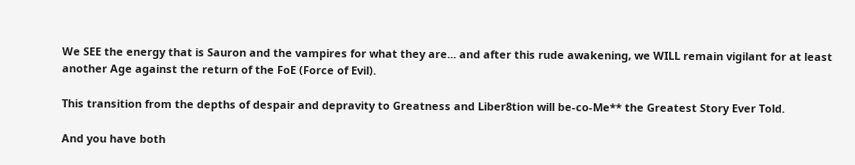We SEE the energy that is Sauron and the vampires for what they are... and after this rude awakening, we WILL remain vigilant for at least another Age against the return of the FoE (Force of Evil).

This transition from the depths of despair and depravity to Greatness and Liber8tion will be-co-Me** the Greatest Story Ever Told.

And you have both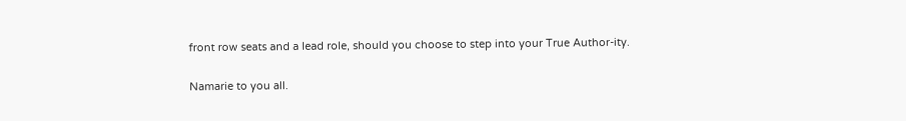front row seats and a lead role, should you choose to step into your True Author-ity.

Namarie to you all.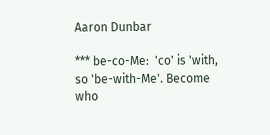Aaron Dunbar

*** be-co-Me:  'co' is 'with, so 'be-with-Me'. Become who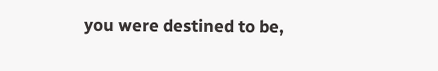you were destined to be,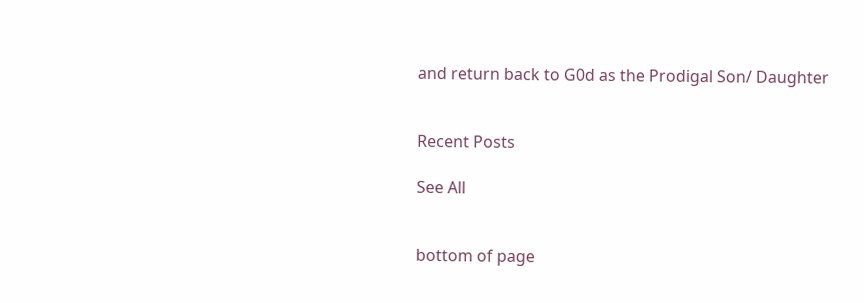and return back to G0d as the Prodigal Son/ Daughter


Recent Posts

See All


bottom of page